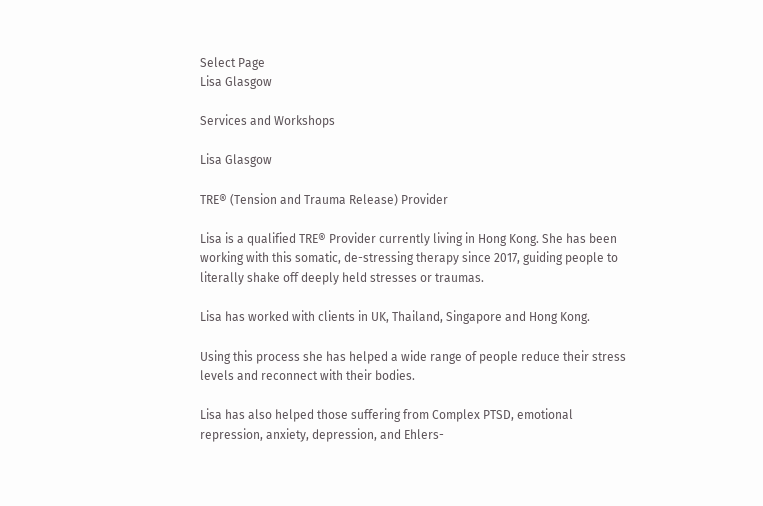Select Page
Lisa Glasgow

Services and Workshops

Lisa Glasgow

TRE® (Tension and Trauma Release) Provider

Lisa is a qualified TRE® Provider currently living in Hong Kong. She has been working with this somatic, de-stressing therapy since 2017, guiding people to literally shake off deeply held stresses or traumas.

Lisa has worked with clients in UK, Thailand, Singapore and Hong Kong.

Using this process she has helped a wide range of people reduce their stress levels and reconnect with their bodies.

Lisa has also helped those suffering from Complex PTSD, emotional repression, anxiety, depression, and Ehlers-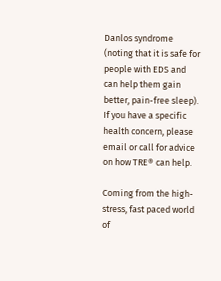Danlos syndrome (noting that it is safe for people with EDS and can help them gain better, pain-free sleep). If you have a specific health concern, please email or call for advice on how TRE® can help.

Coming from the high-stress, fast paced world of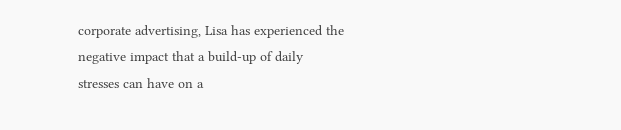corporate advertising, Lisa has experienced the negative impact that a build-up of daily stresses can have on a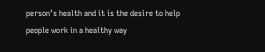person’s health and it is the desire to help people work in a healthy way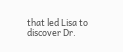that led Lisa to discover Dr.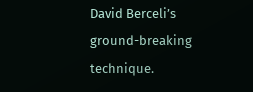David Berceli’s ground-breaking technique.